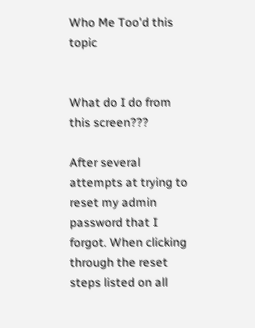Who Me Too'd this topic


What do I do from this screen???

After several attempts at trying to reset my admin password that I forgot. When clicking through the reset steps listed on all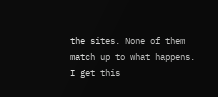the sites. None of them match up to what happens. I get this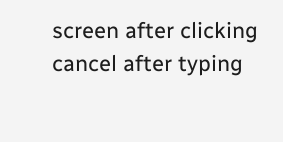screen after clicking cancel after typing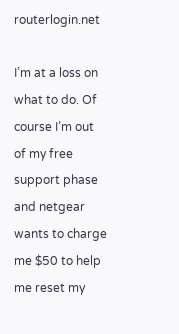routerlogin.net

I’m at a loss on what to do. Of course I’m out of my free support phase and netgear wants to charge me $50 to help me reset my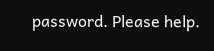password. Please help.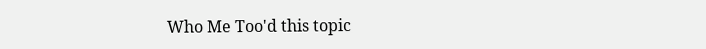Who Me Too'd this topic